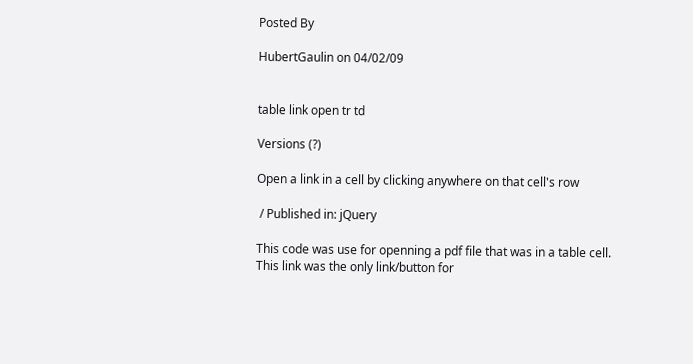Posted By

HubertGaulin on 04/02/09


table link open tr td

Versions (?)

Open a link in a cell by clicking anywhere on that cell's row

 / Published in: jQuery

This code was use for openning a pdf file that was in a table cell. This link was the only link/button for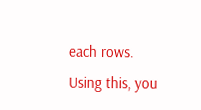each rows. Using this, you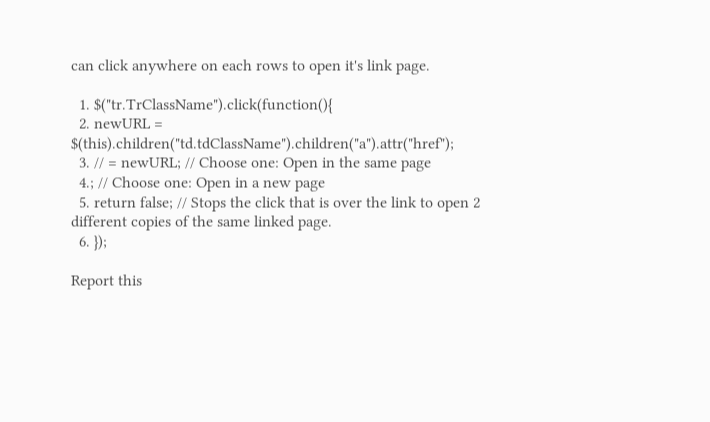can click anywhere on each rows to open it's link page.

  1. $("tr.TrClassName").click(function(){
  2. newURL = $(this).children("td.tdClassName").children("a").attr("href");
  3. // = newURL; // Choose one: Open in the same page
  4.; // Choose one: Open in a new page
  5. return false; // Stops the click that is over the link to open 2 different copies of the same linked page.
  6. });

Report this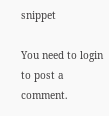snippet

You need to login to post a comment.